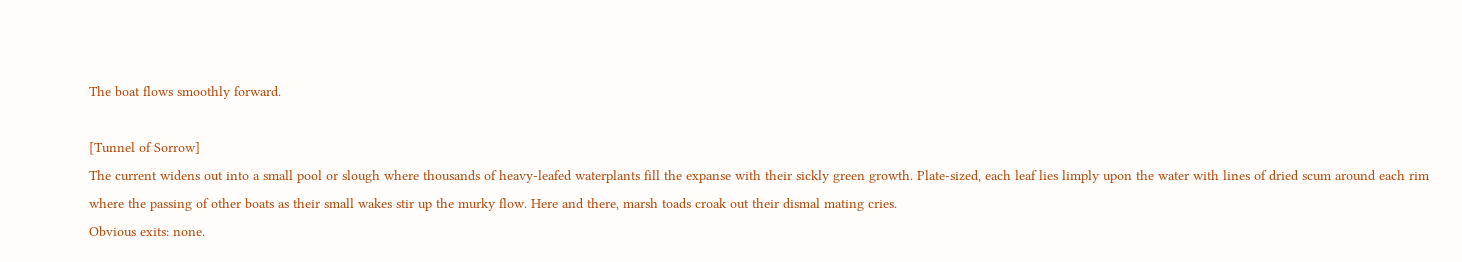The boat flows smoothly forward.

[Tunnel of Sorrow]
The current widens out into a small pool or slough where thousands of heavy-leafed waterplants fill the expanse with their sickly green growth. Plate-sized, each leaf lies limply upon the water with lines of dried scum around each rim where the passing of other boats as their small wakes stir up the murky flow. Here and there, marsh toads croak out their dismal mating cries.
Obvious exits: none.